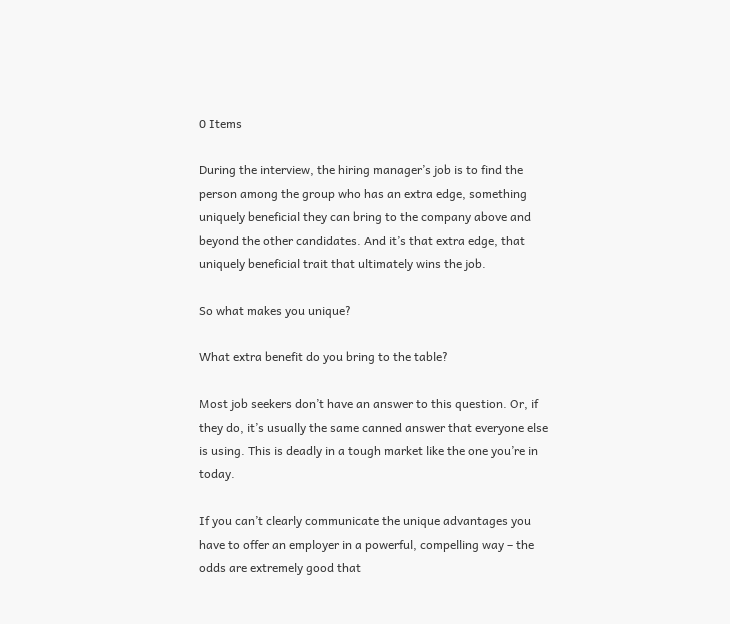0 Items

During the interview, the hiring manager’s job is to find the person among the group who has an extra edge, something uniquely beneficial they can bring to the company above and beyond the other candidates. And it’s that extra edge, that uniquely beneficial trait that ultimately wins the job.

So what makes you unique?

What extra benefit do you bring to the table?

Most job seekers don’t have an answer to this question. Or, if they do, it’s usually the same canned answer that everyone else is using. This is deadly in a tough market like the one you’re in today.

If you can’t clearly communicate the unique advantages you have to offer an employer in a powerful, compelling way – the odds are extremely good that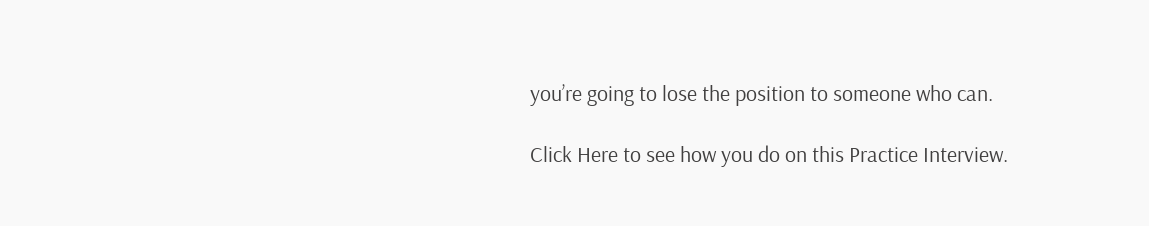you’re going to lose the position to someone who can.

Click Here to see how you do on this Practice Interview.